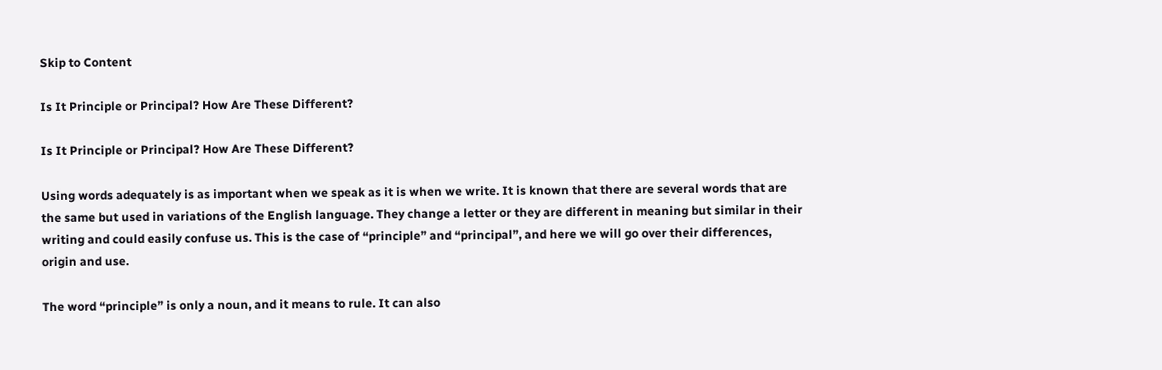Skip to Content

Is It Principle or Principal? How Are These Different?

Is It Principle or Principal? How Are These Different?

Using words adequately is as important when we speak as it is when we write. It is known that there are several words that are the same but used in variations of the English language. They change a letter or they are different in meaning but similar in their writing and could easily confuse us. This is the case of “principle” and “principal”, and here we will go over their differences, origin and use.

The word “principle” is only a noun, and it means to rule. It can also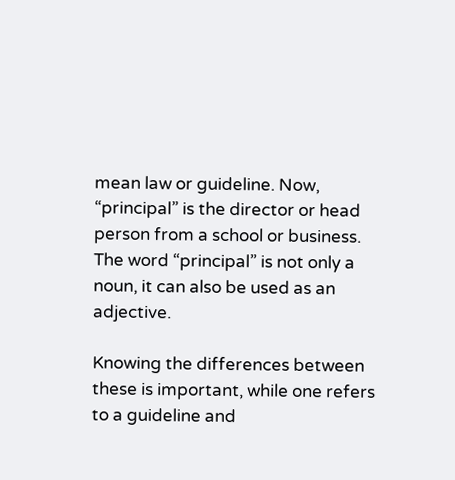mean law or guideline. Now, “principal” is the director or head person from a school or business. The word “principal” is not only a noun, it can also be used as an adjective.

Knowing the differences between these is important, while one refers to a guideline and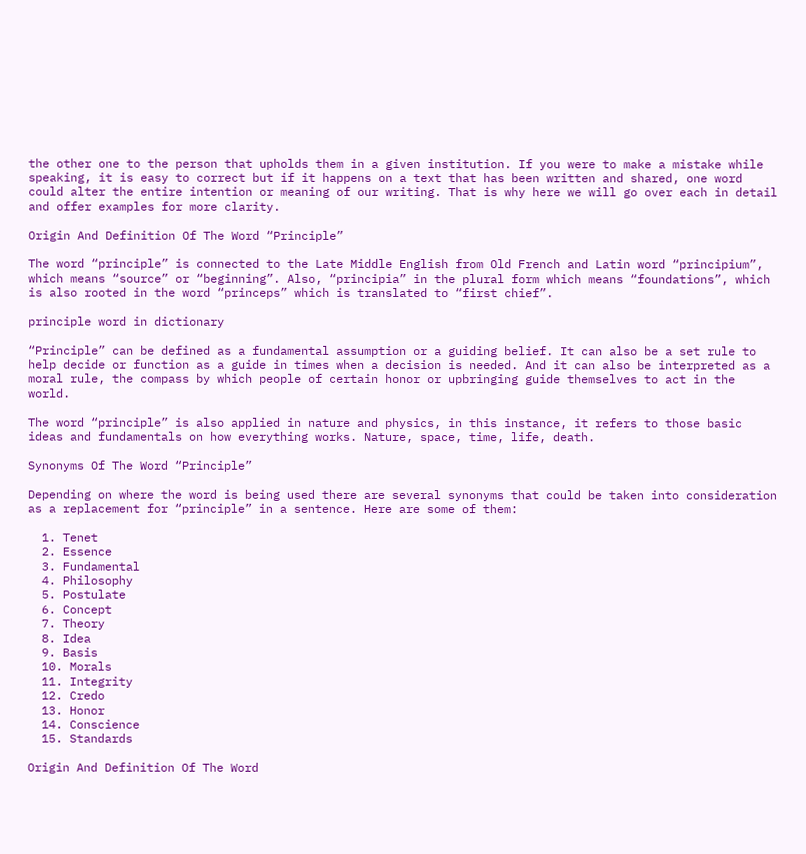the other one to the person that upholds them in a given institution. If you were to make a mistake while speaking, it is easy to correct but if it happens on a text that has been written and shared, one word could alter the entire intention or meaning of our writing. That is why here we will go over each in detail and offer examples for more clarity.

Origin And Definition Of The Word “Principle”

The word “principle” is connected to the Late Middle English from Old French and Latin word “principium”, which means “source” or “beginning”. Also, “principia” in the plural form which means “foundations”, which is also rooted in the word “princeps” which is translated to “first chief”.

principle word in dictionary

“Principle” can be defined as a fundamental assumption or a guiding belief. It can also be a set rule to help decide or function as a guide in times when a decision is needed. And it can also be interpreted as a moral rule, the compass by which people of certain honor or upbringing guide themselves to act in the world.

The word “principle” is also applied in nature and physics, in this instance, it refers to those basic ideas and fundamentals on how everything works. Nature, space, time, life, death.

Synonyms Of The Word “Principle”

Depending on where the word is being used there are several synonyms that could be taken into consideration as a replacement for “principle” in a sentence. Here are some of them:

  1. Tenet
  2. Essence
  3. Fundamental
  4. Philosophy
  5. Postulate
  6. Concept
  7. Theory
  8. Idea
  9. Basis
  10. Morals
  11. Integrity
  12. Credo
  13. Honor
  14. Conscience
  15. Standards

Origin And Definition Of The Word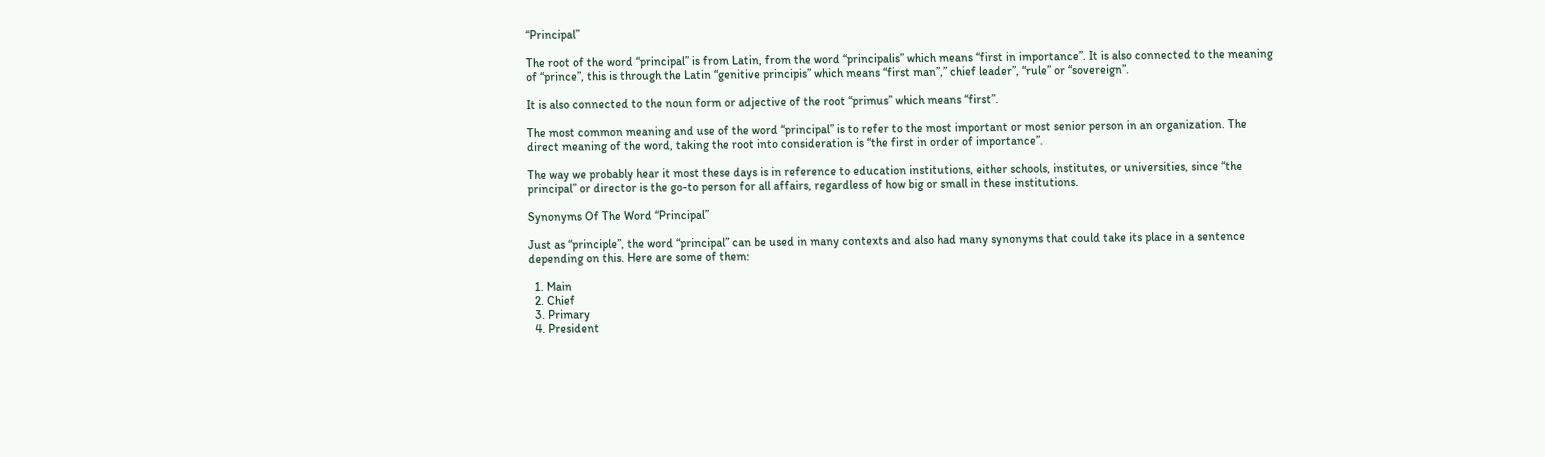“Principal”

The root of the word “principal” is from Latin, from the word “principalis” which means “first in importance”. It is also connected to the meaning of “prince”, this is through the Latin “genitive principis” which means “first man”,” chief leader”, “rule” or “sovereign”.

It is also connected to the noun form or adjective of the root “primus” which means “first”.

The most common meaning and use of the word “principal” is to refer to the most important or most senior person in an organization. The direct meaning of the word, taking the root into consideration is “the first in order of importance”.

The way we probably hear it most these days is in reference to education institutions, either schools, institutes, or universities, since “the principal” or director is the go-to person for all affairs, regardless of how big or small in these institutions.

Synonyms Of The Word “Principal”

Just as “principle”, the word “principal” can be used in many contexts and also had many synonyms that could take its place in a sentence depending on this. Here are some of them:

  1. Main
  2. Chief
  3. Primary
  4. President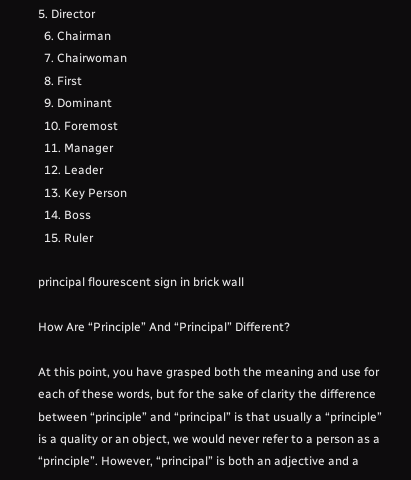5. Director
  6. Chairman
  7. Chairwoman
  8. First
  9. Dominant
  10. Foremost
  11. Manager
  12. Leader
  13. Key Person
  14. Boss
  15. Ruler

principal flourescent sign in brick wall

How Are “Principle” And “Principal” Different?

At this point, you have grasped both the meaning and use for each of these words, but for the sake of clarity the difference between “principle” and “principal” is that usually a “principle” is a quality or an object, we would never refer to a person as a “principle”. However, “principal” is both an adjective and a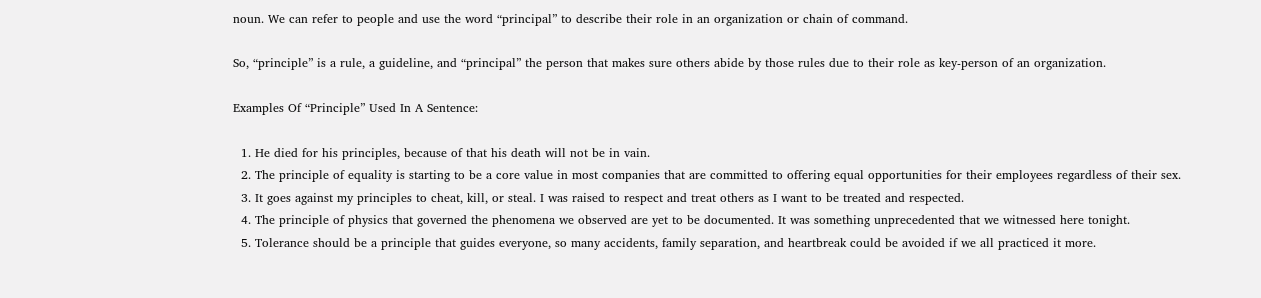noun. We can refer to people and use the word “principal” to describe their role in an organization or chain of command.

So, “principle” is a rule, a guideline, and “principal” the person that makes sure others abide by those rules due to their role as key-person of an organization.

Examples Of “Principle” Used In A Sentence:

  1. He died for his principles, because of that his death will not be in vain.
  2. The principle of equality is starting to be a core value in most companies that are committed to offering equal opportunities for their employees regardless of their sex.
  3. It goes against my principles to cheat, kill, or steal. I was raised to respect and treat others as I want to be treated and respected.
  4. The principle of physics that governed the phenomena we observed are yet to be documented. It was something unprecedented that we witnessed here tonight.
  5. Tolerance should be a principle that guides everyone, so many accidents, family separation, and heartbreak could be avoided if we all practiced it more.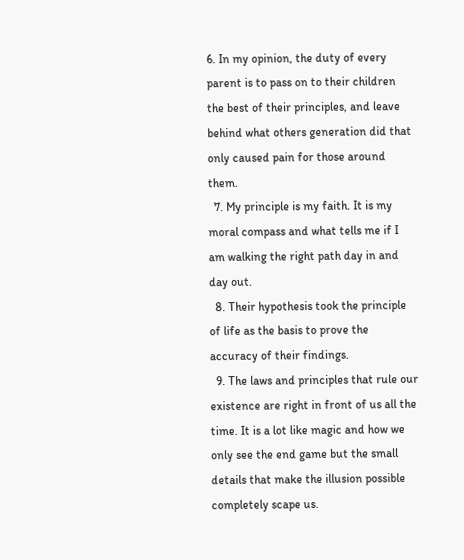6. In my opinion, the duty of every parent is to pass on to their children the best of their principles, and leave behind what others generation did that only caused pain for those around them.
  7. My principle is my faith. It is my moral compass and what tells me if I am walking the right path day in and day out.
  8. Their hypothesis took the principle of life as the basis to prove the accuracy of their findings.
  9. The laws and principles that rule our existence are right in front of us all the time. It is a lot like magic and how we only see the end game but the small details that make the illusion possible completely scape us.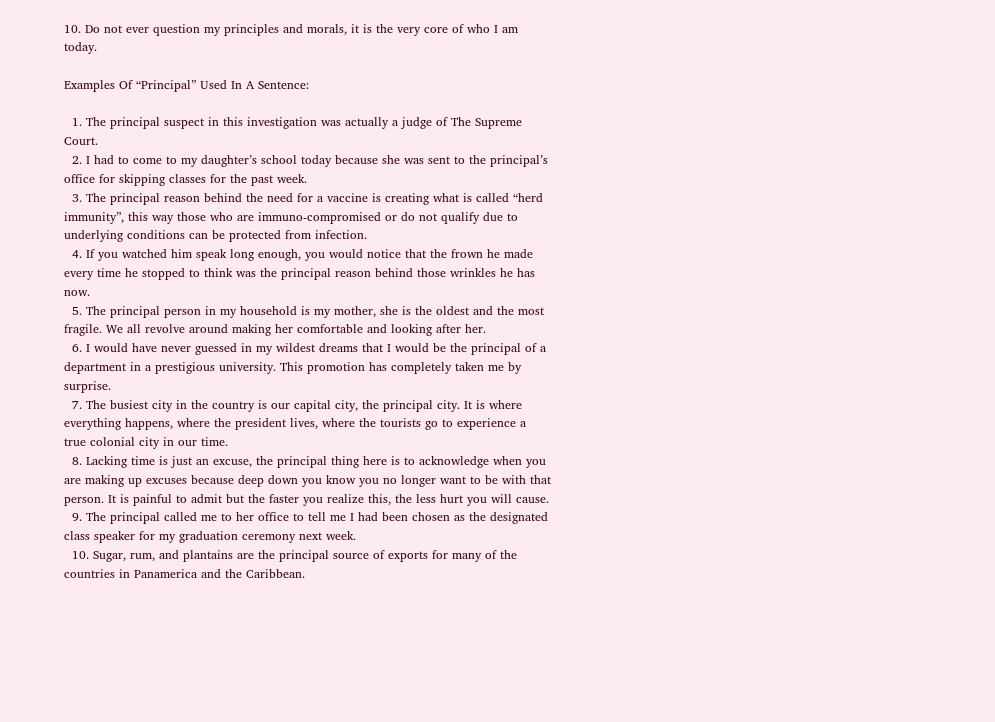10. Do not ever question my principles and morals, it is the very core of who I am today.

Examples Of “Principal” Used In A Sentence:

  1. The principal suspect in this investigation was actually a judge of The Supreme Court.
  2. I had to come to my daughter’s school today because she was sent to the principal’s office for skipping classes for the past week.
  3. The principal reason behind the need for a vaccine is creating what is called “herd immunity”, this way those who are immuno-compromised or do not qualify due to underlying conditions can be protected from infection.
  4. If you watched him speak long enough, you would notice that the frown he made every time he stopped to think was the principal reason behind those wrinkles he has now.
  5. The principal person in my household is my mother, she is the oldest and the most fragile. We all revolve around making her comfortable and looking after her.
  6. I would have never guessed in my wildest dreams that I would be the principal of a department in a prestigious university. This promotion has completely taken me by surprise.
  7. The busiest city in the country is our capital city, the principal city. It is where everything happens, where the president lives, where the tourists go to experience a true colonial city in our time.
  8. Lacking time is just an excuse, the principal thing here is to acknowledge when you are making up excuses because deep down you know you no longer want to be with that person. It is painful to admit but the faster you realize this, the less hurt you will cause.
  9. The principal called me to her office to tell me I had been chosen as the designated class speaker for my graduation ceremony next week.
  10. Sugar, rum, and plantains are the principal source of exports for many of the countries in Panamerica and the Caribbean.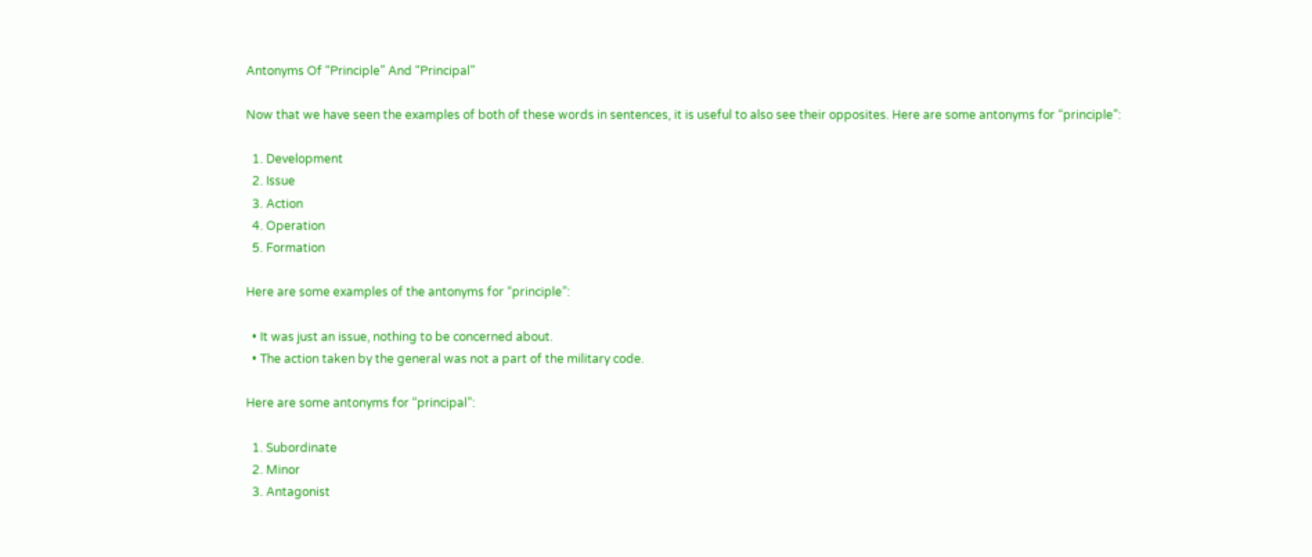Antonyms Of “Principle” And “Principal”

Now that we have seen the examples of both of these words in sentences, it is useful to also see their opposites. Here are some antonyms for “principle”:

  1. Development
  2. Issue
  3. Action
  4. Operation
  5. Formation

Here are some examples of the antonyms for “principle”:

  • It was just an issue, nothing to be concerned about.
  • The action taken by the general was not a part of the military code.

Here are some antonyms for “principal”:

  1. Subordinate
  2. Minor
  3. Antagonist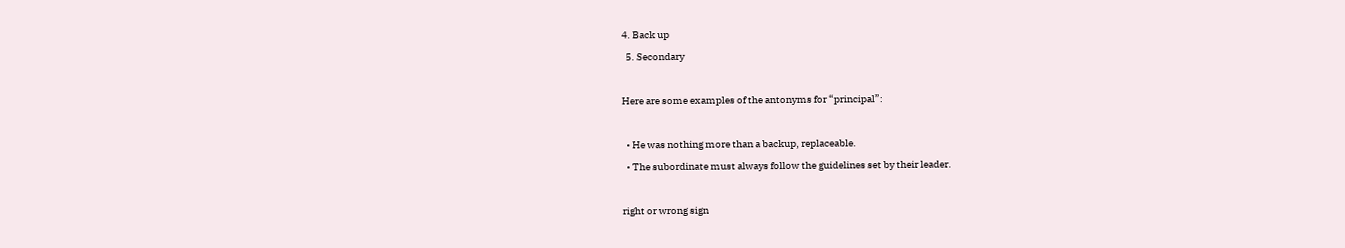4. Back up
  5. Secondary

Here are some examples of the antonyms for “principal”:

  • He was nothing more than a backup, replaceable.
  • The subordinate must always follow the guidelines set by their leader.

right or wrong sign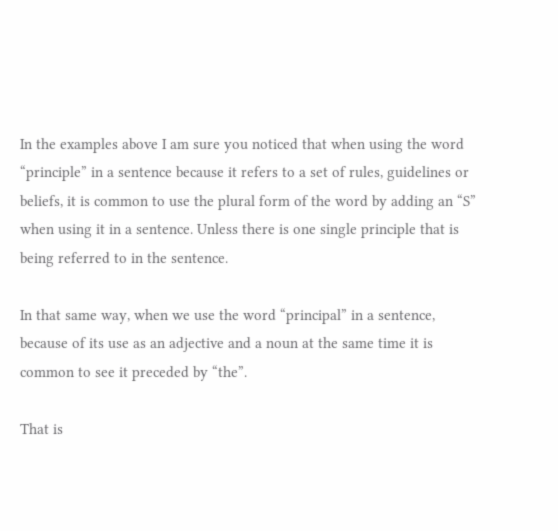In the examples above I am sure you noticed that when using the word “principle” in a sentence because it refers to a set of rules, guidelines or beliefs, it is common to use the plural form of the word by adding an “S” when using it in a sentence. Unless there is one single principle that is being referred to in the sentence.

In that same way, when we use the word “principal” in a sentence, because of its use as an adjective and a noun at the same time it is common to see it preceded by “the”.

That is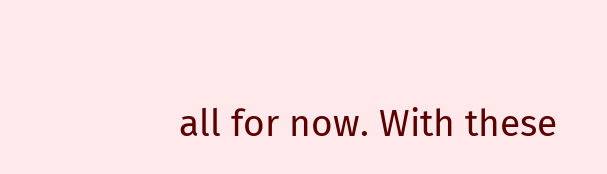all for now. With these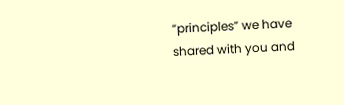“principles” we have shared with you and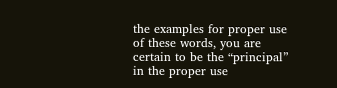the examples for proper use of these words, you are certain to be the “principal” in the proper use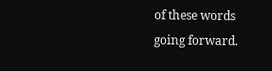of these words going forward.